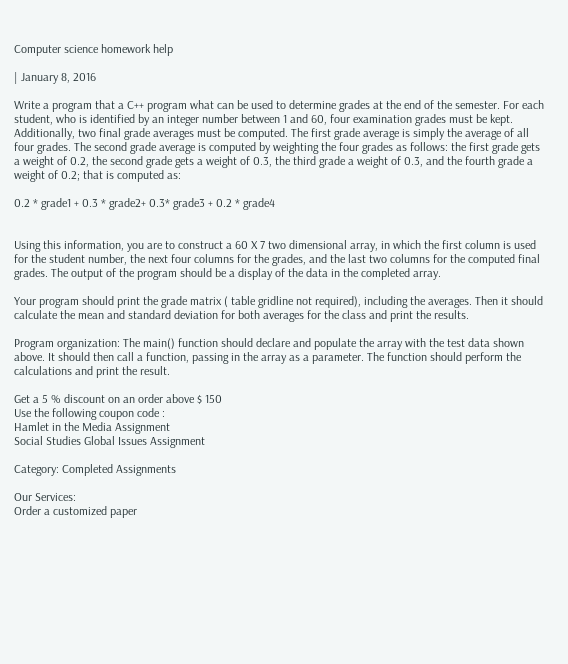Computer science homework help

| January 8, 2016

Write a program that a C++ program what can be used to determine grades at the end of the semester. For each student, who is identified by an integer number between 1 and 60, four examination grades must be kept. Additionally, two final grade averages must be computed. The first grade average is simply the average of all four grades. The second grade average is computed by weighting the four grades as follows: the first grade gets a weight of 0.2, the second grade gets a weight of 0.3, the third grade a weight of 0.3, and the fourth grade a weight of 0.2; that is computed as:

0.2 * grade1 + 0.3 * grade2+ 0.3* grade3 + 0.2 * grade4


Using this information, you are to construct a 60 X 7 two dimensional array, in which the first column is used for the student number, the next four columns for the grades, and the last two columns for the computed final grades. The output of the program should be a display of the data in the completed array.

Your program should print the grade matrix ( table gridline not required), including the averages. Then it should calculate the mean and standard deviation for both averages for the class and print the results.

Program organization: The main() function should declare and populate the array with the test data shown above. It should then call a function, passing in the array as a parameter. The function should perform the calculations and print the result.

Get a 5 % discount on an order above $ 150
Use the following coupon code :
Hamlet in the Media Assignment
Social Studies Global Issues Assignment

Category: Completed Assignments

Our Services:
Order a customized paper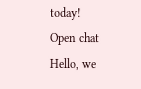today!
Open chat
Hello, we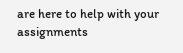are here to help with your assignments